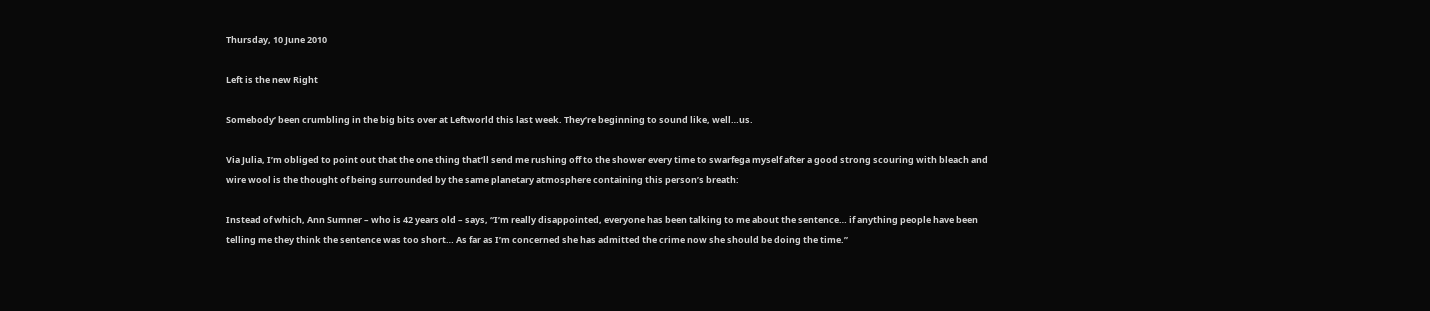Thursday, 10 June 2010

Left is the new Right

Somebody’ been crumbling in the big bits over at Leftworld this last week. They’re beginning to sound like, well…us.

Via Julia, I’m obliged to point out that the one thing that’ll send me rushing off to the shower every time to swarfega myself after a good strong scouring with bleach and wire wool is the thought of being surrounded by the same planetary atmosphere containing this person’s breath:

Instead of which, Ann Sumner – who is 42 years old – says, “I’m really disappointed, everyone has been talking to me about the sentence… if anything people have been telling me they think the sentence was too short… As far as I’m concerned she has admitted the crime now she should be doing the time.”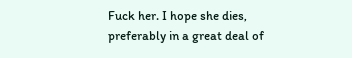Fuck her. I hope she dies, preferably in a great deal of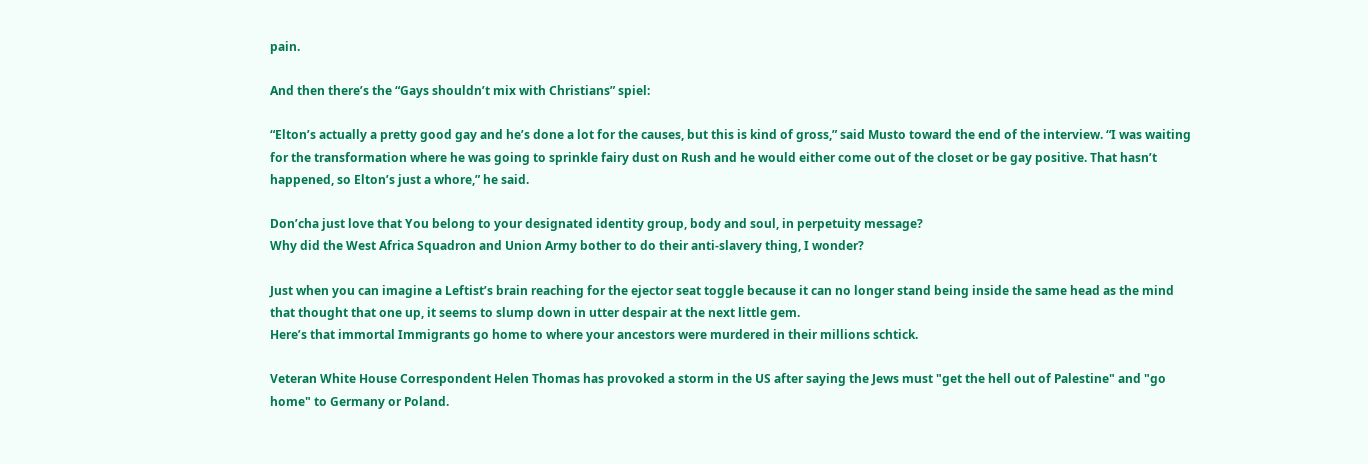pain.

And then there’s the “Gays shouldn’t mix with Christians” spiel:

“Elton’s actually a pretty good gay and he’s done a lot for the causes, but this is kind of gross,” said Musto toward the end of the interview. “I was waiting for the transformation where he was going to sprinkle fairy dust on Rush and he would either come out of the closet or be gay positive. That hasn’t happened, so Elton’s just a whore,” he said.

Don’cha just love that You belong to your designated identity group, body and soul, in perpetuity message?
Why did the West Africa Squadron and Union Army bother to do their anti-slavery thing, I wonder?

Just when you can imagine a Leftist’s brain reaching for the ejector seat toggle because it can no longer stand being inside the same head as the mind that thought that one up, it seems to slump down in utter despair at the next little gem.
Here’s that immortal Immigrants go home to where your ancestors were murdered in their millions schtick.

Veteran White House Correspondent Helen Thomas has provoked a storm in the US after saying the Jews must "get the hell out of Palestine" and "go home" to Germany or Poland.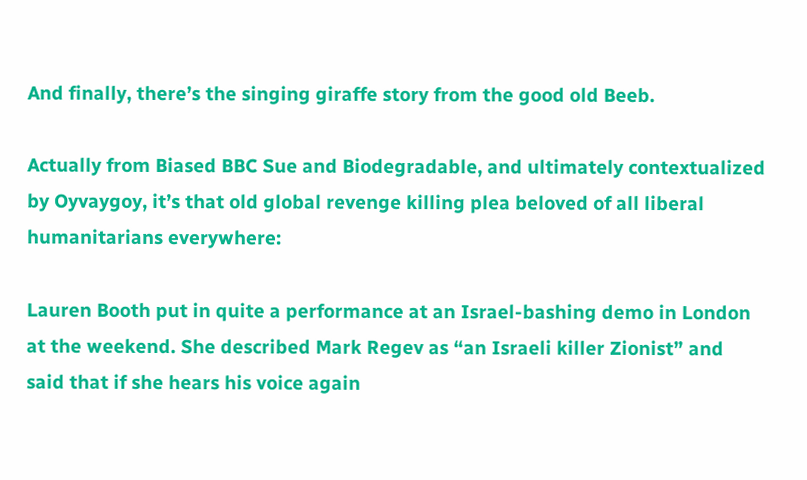And finally, there’s the singing giraffe story from the good old Beeb.

Actually from Biased BBC Sue and Biodegradable, and ultimately contextualized by Oyvaygoy, it’s that old global revenge killing plea beloved of all liberal humanitarians everywhere:

Lauren Booth put in quite a performance at an Israel-bashing demo in London at the weekend. She described Mark Regev as “an Israeli killer Zionist” and said that if she hears his voice again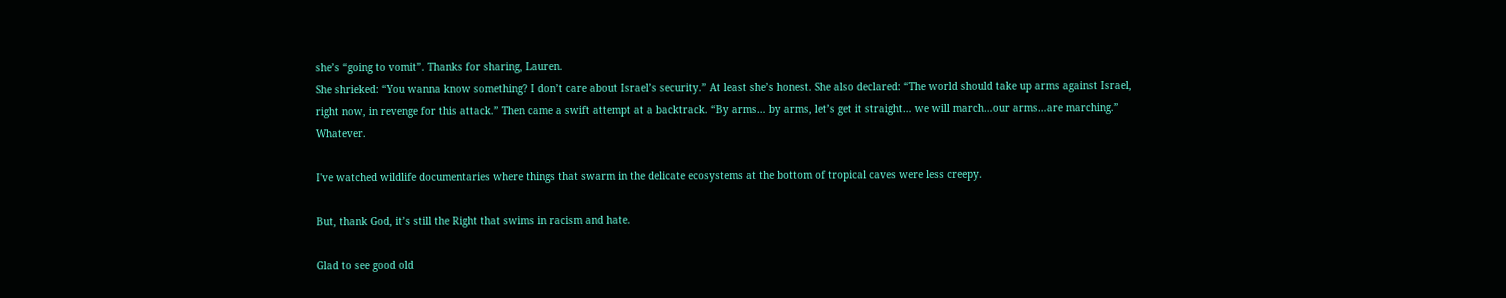she’s “going to vomit”. Thanks for sharing, Lauren.
She shrieked: “You wanna know something? I don’t care about Israel’s security.” At least she’s honest. She also declared: “The world should take up arms against Israel, right now, in revenge for this attack.” Then came a swift attempt at a backtrack. “By arms… by arms, let’s get it straight… we will march…our arms…are marching.” Whatever.

I've watched wildlife documentaries where things that swarm in the delicate ecosystems at the bottom of tropical caves were less creepy.

But, thank God, it’s still the Right that swims in racism and hate.

Glad to see good old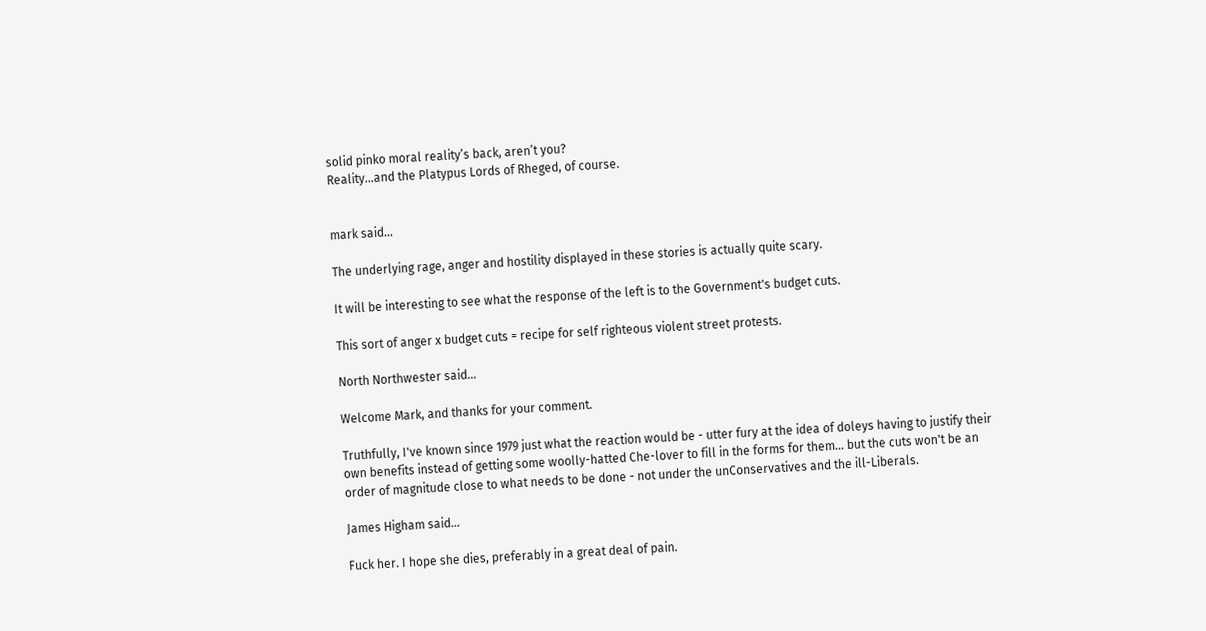solid pinko moral reality’s back, aren’t you?
Reality…and the Platypus Lords of Rheged, of course.


mark said...

The underlying rage, anger and hostility displayed in these stories is actually quite scary.

It will be interesting to see what the response of the left is to the Government's budget cuts.

This sort of anger x budget cuts = recipe for self righteous violent street protests.

North Northwester said...

Welcome Mark, and thanks for your comment.

Truthfully, I've known since 1979 just what the reaction would be - utter fury at the idea of doleys having to justify their own benefits instead of getting some woolly-hatted Che-lover to fill in the forms for them... but the cuts won't be an order of magnitude close to what needs to be done - not under the unConservatives and the ill-Liberals.

James Higham said...

Fuck her. I hope she dies, preferably in a great deal of pain.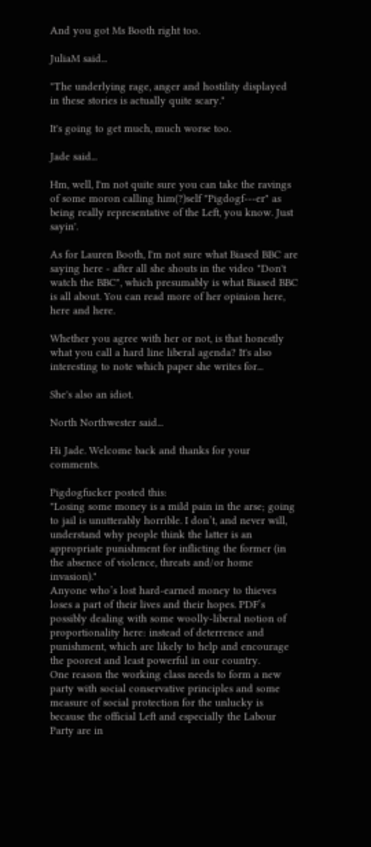And you got Ms Booth right too.

JuliaM said...

"The underlying rage, anger and hostility displayed in these stories is actually quite scary."

It's going to get much, much worse too.

Jade said...

Hm, well, I'm not quite sure you can take the ravings of some moron calling him(?)self "Pigdogf---er" as being really representative of the Left, you know. Just sayin'.

As for Lauren Booth, I'm not sure what Biased BBC are saying here - after all she shouts in the video "Don't watch the BBC", which presumably is what Biased BBC is all about. You can read more of her opinion here, here and here.

Whether you agree with her or not, is that honestly what you call a hard line liberal agenda? It's also interesting to note which paper she writes for...

She's also an idiot.

North Northwester said...

Hi Jade. Welcome back and thanks for your comments.

Pigdogfucker posted this:
"Losing some money is a mild pain in the arse; going to jail is unutterably horrible. I don’t, and never will, understand why people think the latter is an appropriate punishment for inflicting the former (in the absence of violence, threats and/or home invasion)."
Anyone who’s lost hard-earned money to thieves loses a part of their lives and their hopes. PDF’s possibly dealing with some woolly-liberal notion of proportionality here: instead of deterrence and punishment, which are likely to help and encourage the poorest and least powerful in our country.
One reason the working class needs to form a new party with social conservative principles and some measure of social protection for the unlucky is because the official Left and especially the Labour Party are in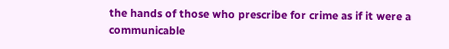the hands of those who prescribe for crime as if it were a communicable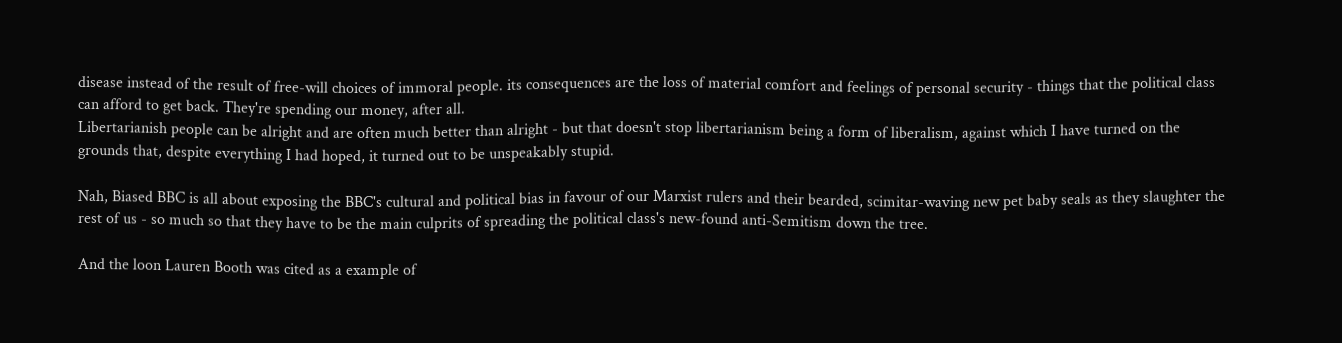disease instead of the result of free-will choices of immoral people. its consequences are the loss of material comfort and feelings of personal security - things that the political class can afford to get back. They're spending our money, after all.
Libertarianish people can be alright and are often much better than alright - but that doesn't stop libertarianism being a form of liberalism, against which I have turned on the grounds that, despite everything I had hoped, it turned out to be unspeakably stupid.

Nah, Biased BBC is all about exposing the BBC's cultural and political bias in favour of our Marxist rulers and their bearded, scimitar-waving new pet baby seals as they slaughter the rest of us - so much so that they have to be the main culprits of spreading the political class's new-found anti-Semitism down the tree.

And the loon Lauren Booth was cited as a example of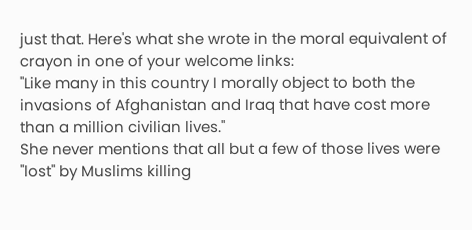just that. Here's what she wrote in the moral equivalent of crayon in one of your welcome links:
"Like many in this country I morally object to both the invasions of Afghanistan and Iraq that have cost more than a million civilian lives."
She never mentions that all but a few of those lives were "lost" by Muslims killing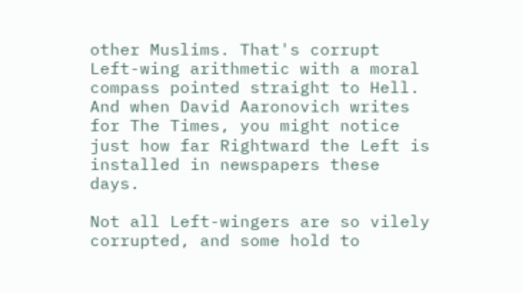other Muslims. That's corrupt Left-wing arithmetic with a moral compass pointed straight to Hell.
And when David Aaronovich writes for The Times, you might notice just how far Rightward the Left is installed in newspapers these days.

Not all Left-wingers are so vilely corrupted, and some hold to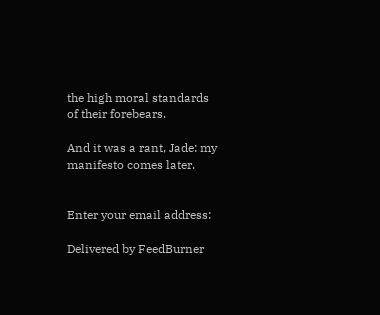the high moral standards of their forebears.

And it was a rant, Jade: my manifesto comes later.


Enter your email address:

Delivered by FeedBurner